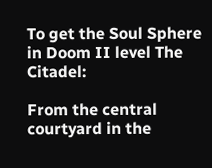To get the Soul Sphere in Doom II level The Citadel:

From the central courtyard in the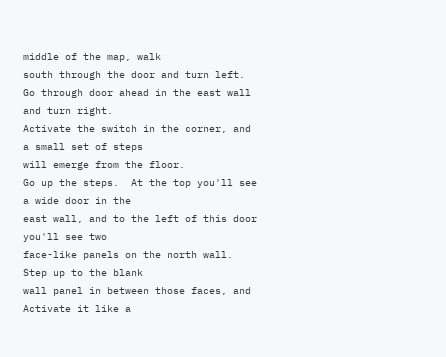middle of the map, walk
south through the door and turn left.
Go through door ahead in the east wall and turn right.
Activate the switch in the corner, and a small set of steps
will emerge from the floor.
Go up the steps.  At the top you'll see a wide door in the
east wall, and to the left of this door you'll see two
face-like panels on the north wall.  Step up to the blank
wall panel in between those faces, and Activate it like a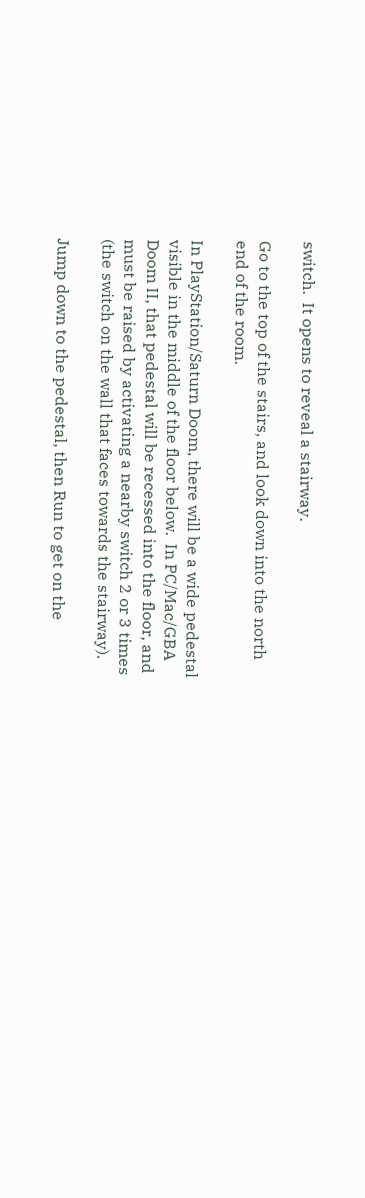switch.  It opens to reveal a stairway.

Go to the top of the stairs, and look down into the north
end of the room.

In PlayStation/Saturn Doom, there will be a wide pedestal
visible in the middle of the floor below.  In PC/Mac/GBA
Doom II, that pedestal will be recessed into the floor, and
must be raised by activating a nearby switch 2 or 3 times
(the switch on the wall that faces towards the stairway).

Jump down to the pedestal, then Run to get on the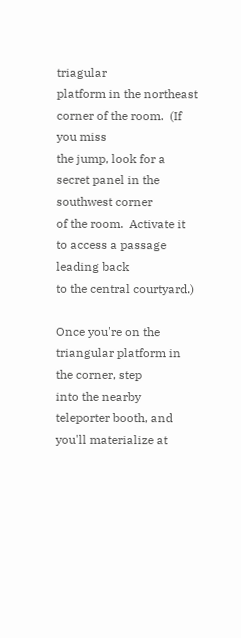triagular
platform in the northeast corner of the room.  (If you miss
the jump, look for a secret panel in the southwest corner
of the room.  Activate it to access a passage leading back
to the central courtyard.)

Once you're on the triangular platform in the corner, step
into the nearby teleporter booth, and you'll materialize at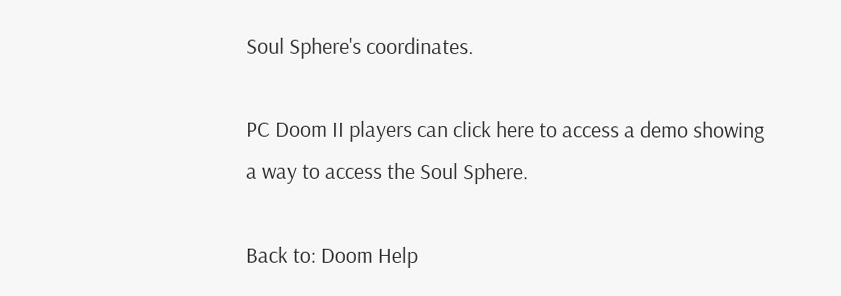Soul Sphere's coordinates.

PC Doom II players can click here to access a demo showing
a way to access the Soul Sphere.

Back to: Doom Help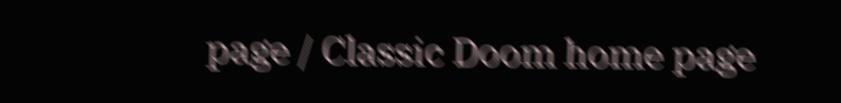page / Classic Doom home page